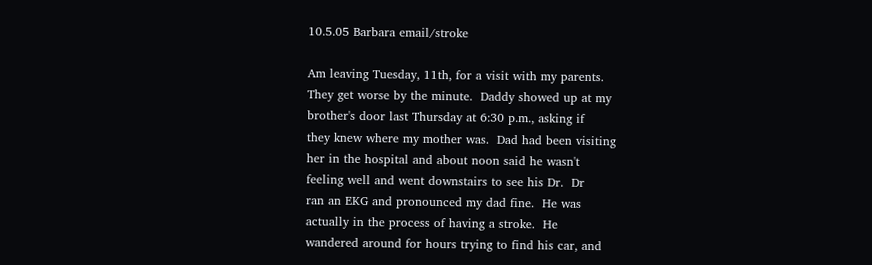10.5.05 Barbara email/stroke

Am leaving Tuesday, 11th, for a visit with my parents.
They get worse by the minute.  Daddy showed up at my
brother's door last Thursday at 6:30 p.m., asking if
they knew where my mother was.  Dad had been visiting
her in the hospital and about noon said he wasn't
feeling well and went downstairs to see his Dr.  Dr
ran an EKG and pronounced my dad fine.  He was
actually in the process of having a stroke.  He
wandered around for hours trying to find his car, and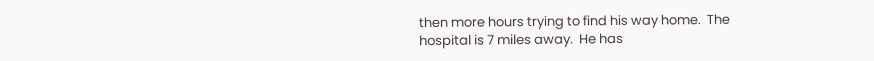then more hours trying to find his way home.  The
hospital is 7 miles away.  He has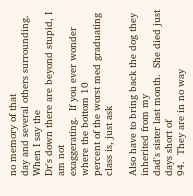no memory of that
day and several others surrounding.  When I say the
Dr's down there are beyond stupid, I am not
exaggerating.  If you ever wonder where the bottom 10
percent of the worst med graduating class is, just ask

Also have to bring back the dog they inherited from my
dad's sister last month.  She died just days short of
94.  They are in no way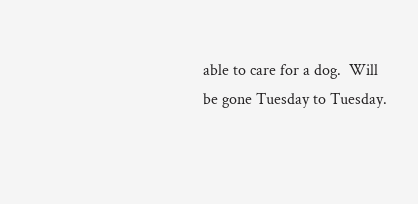able to care for a dog.  Will
be gone Tuesday to Tuesday.